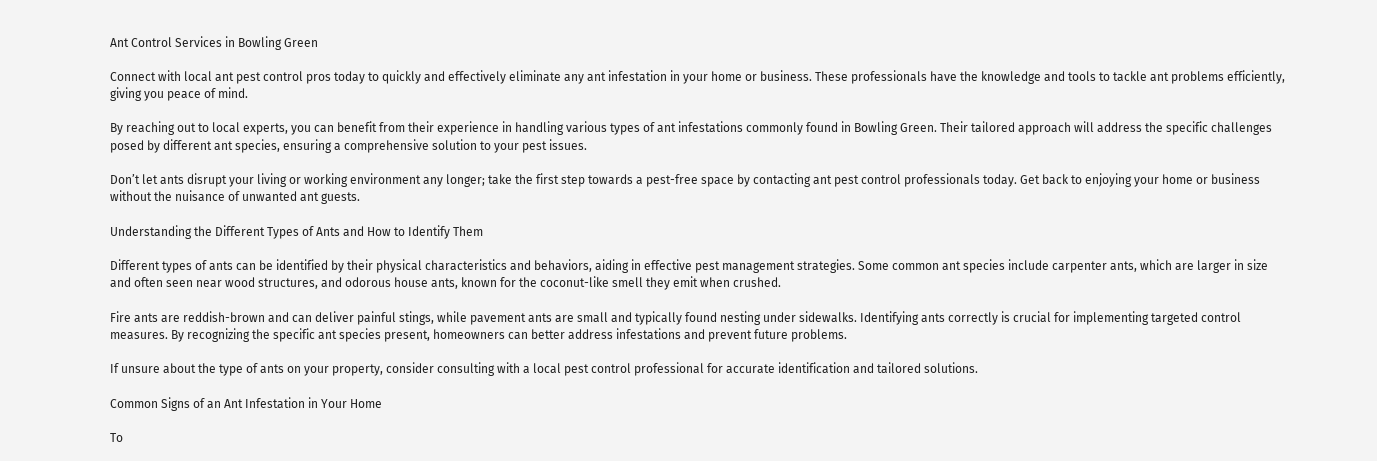Ant Control Services in Bowling Green

Connect with local ant pest control pros today to quickly and effectively eliminate any ant infestation in your home or business. These professionals have the knowledge and tools to tackle ant problems efficiently, giving you peace of mind.

By reaching out to local experts, you can benefit from their experience in handling various types of ant infestations commonly found in Bowling Green. Their tailored approach will address the specific challenges posed by different ant species, ensuring a comprehensive solution to your pest issues.

Don’t let ants disrupt your living or working environment any longer; take the first step towards a pest-free space by contacting ant pest control professionals today. Get back to enjoying your home or business without the nuisance of unwanted ant guests.

Understanding the Different Types of Ants and How to Identify Them

Different types of ants can be identified by their physical characteristics and behaviors, aiding in effective pest management strategies. Some common ant species include carpenter ants, which are larger in size and often seen near wood structures, and odorous house ants, known for the coconut-like smell they emit when crushed.

Fire ants are reddish-brown and can deliver painful stings, while pavement ants are small and typically found nesting under sidewalks. Identifying ants correctly is crucial for implementing targeted control measures. By recognizing the specific ant species present, homeowners can better address infestations and prevent future problems.

If unsure about the type of ants on your property, consider consulting with a local pest control professional for accurate identification and tailored solutions.

Common Signs of an Ant Infestation in Your Home

To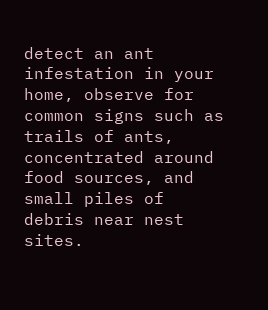detect an ant infestation in your home, observe for common signs such as trails of ants, concentrated around food sources, and small piles of debris near nest sites.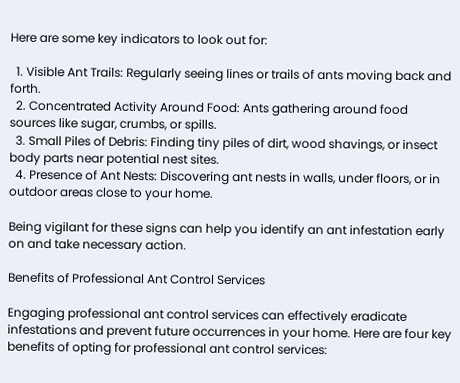Here are some key indicators to look out for:

  1. Visible Ant Trails: Regularly seeing lines or trails of ants moving back and forth.
  2. Concentrated Activity Around Food: Ants gathering around food sources like sugar, crumbs, or spills.
  3. Small Piles of Debris: Finding tiny piles of dirt, wood shavings, or insect body parts near potential nest sites.
  4. Presence of Ant Nests: Discovering ant nests in walls, under floors, or in outdoor areas close to your home.

Being vigilant for these signs can help you identify an ant infestation early on and take necessary action.

Benefits of Professional Ant Control Services

Engaging professional ant control services can effectively eradicate infestations and prevent future occurrences in your home. Here are four key benefits of opting for professional ant control services: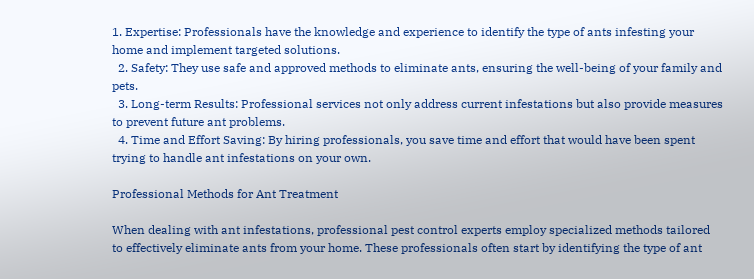1. Expertise: Professionals have the knowledge and experience to identify the type of ants infesting your home and implement targeted solutions.
  2. Safety: They use safe and approved methods to eliminate ants, ensuring the well-being of your family and pets.
  3. Long-term Results: Professional services not only address current infestations but also provide measures to prevent future ant problems.
  4. Time and Effort Saving: By hiring professionals, you save time and effort that would have been spent trying to handle ant infestations on your own.

Professional Methods for Ant Treatment

When dealing with ant infestations, professional pest control experts employ specialized methods tailored to effectively eliminate ants from your home. These professionals often start by identifying the type of ant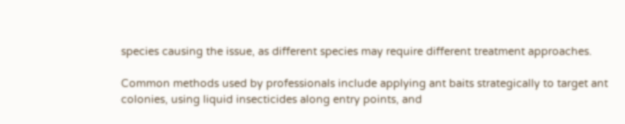species causing the issue, as different species may require different treatment approaches.

Common methods used by professionals include applying ant baits strategically to target ant colonies, using liquid insecticides along entry points, and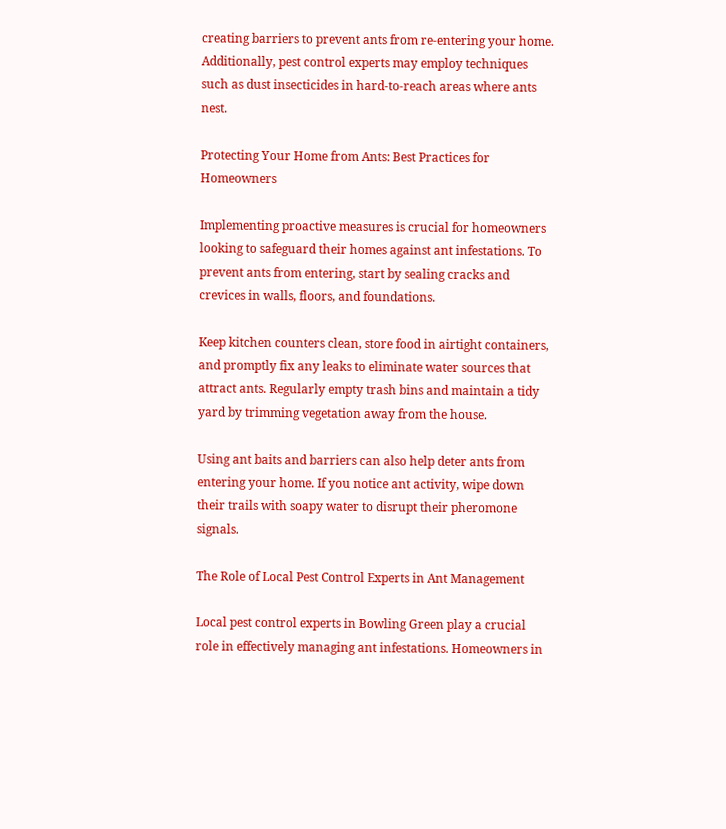creating barriers to prevent ants from re-entering your home. Additionally, pest control experts may employ techniques such as dust insecticides in hard-to-reach areas where ants nest.

Protecting Your Home from Ants: Best Practices for Homeowners

Implementing proactive measures is crucial for homeowners looking to safeguard their homes against ant infestations. To prevent ants from entering, start by sealing cracks and crevices in walls, floors, and foundations.

Keep kitchen counters clean, store food in airtight containers, and promptly fix any leaks to eliminate water sources that attract ants. Regularly empty trash bins and maintain a tidy yard by trimming vegetation away from the house.

Using ant baits and barriers can also help deter ants from entering your home. If you notice ant activity, wipe down their trails with soapy water to disrupt their pheromone signals.

The Role of Local Pest Control Experts in Ant Management

Local pest control experts in Bowling Green play a crucial role in effectively managing ant infestations. Homeowners in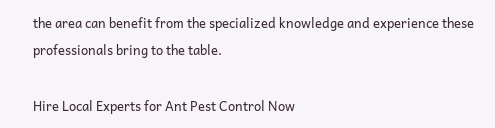the area can benefit from the specialized knowledge and experience these professionals bring to the table.

Hire Local Experts for Ant Pest Control Now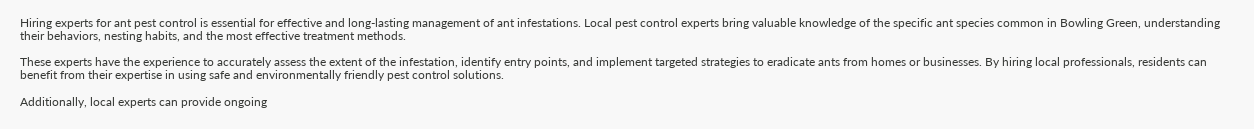Hiring experts for ant pest control is essential for effective and long-lasting management of ant infestations. Local pest control experts bring valuable knowledge of the specific ant species common in Bowling Green, understanding their behaviors, nesting habits, and the most effective treatment methods.

These experts have the experience to accurately assess the extent of the infestation, identify entry points, and implement targeted strategies to eradicate ants from homes or businesses. By hiring local professionals, residents can benefit from their expertise in using safe and environmentally friendly pest control solutions.

Additionally, local experts can provide ongoing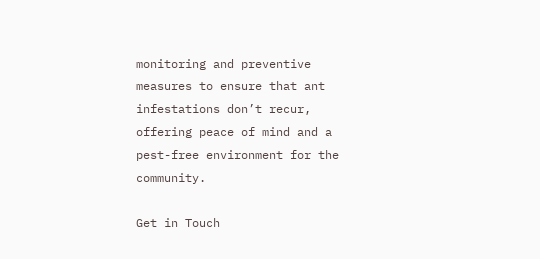monitoring and preventive measures to ensure that ant infestations don’t recur, offering peace of mind and a pest-free environment for the community.

Get in Touch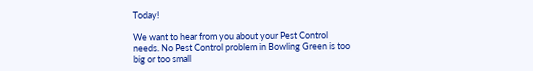Today!

We want to hear from you about your Pest Control needs. No Pest Control problem in Bowling Green is too big or too small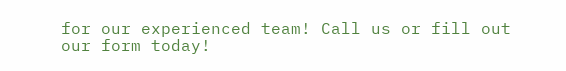for our experienced team! Call us or fill out our form today!